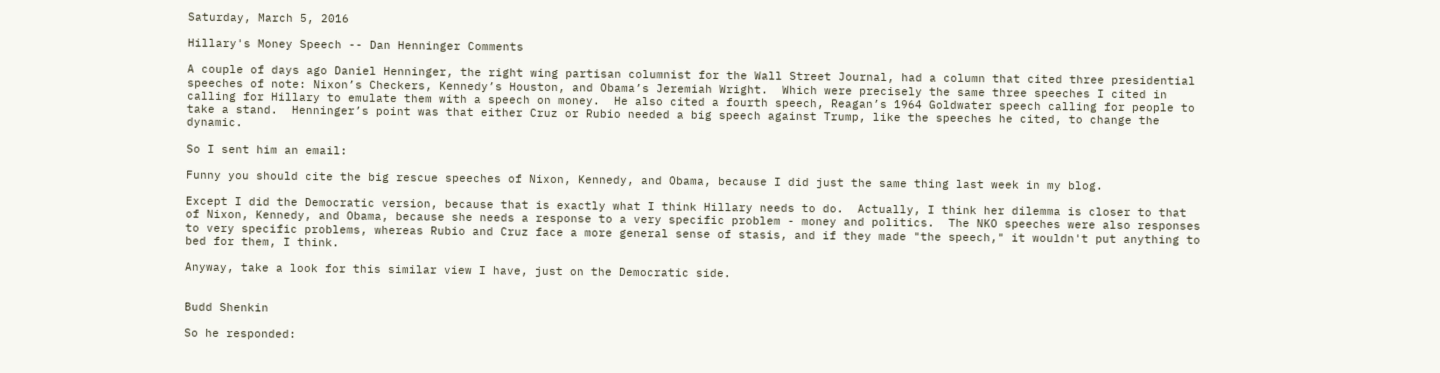Saturday, March 5, 2016

Hillary's Money Speech -- Dan Henninger Comments

A couple of days ago Daniel Henninger, the right wing partisan columnist for the Wall Street Journal, had a column that cited three presidential speeches of note: Nixon’s Checkers, Kennedy’s Houston, and Obama’s Jeremiah Wright.  Which were precisely the same three speeches I cited in calling for Hillary to emulate them with a speech on money.  He also cited a fourth speech, Reagan’s 1964 Goldwater speech calling for people to take a stand.  Henninger’s point was that either Cruz or Rubio needed a big speech against Trump, like the speeches he cited, to change the dynamic.

So I sent him an email:

Funny you should cite the big rescue speeches of Nixon, Kennedy, and Obama, because I did just the same thing last week in my blog.

Except I did the Democratic version, because that is exactly what I think Hillary needs to do.  Actually, I think her dilemma is closer to that of Nixon, Kennedy, and Obama, because she needs a response to a very specific problem - money and politics.  The NKO speeches were also responses to very specific problems, whereas Rubio and Cruz face a more general sense of stasis, and if they made "the speech," it wouldn't put anything to bed for them, I think.

Anyway, take a look for this similar view I have, just on the Democratic side.


Budd Shenkin

So he responded: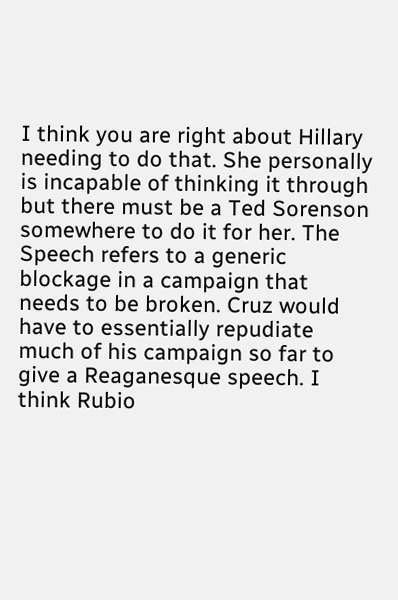I think you are right about Hillary needing to do that. She personally is incapable of thinking it through but there must be a Ted Sorenson somewhere to do it for her. The Speech refers to a generic blockage in a campaign that needs to be broken. Cruz would have to essentially repudiate much of his campaign so far to give a Reaganesque speech. I think Rubio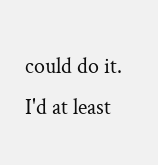could do it. I'd at least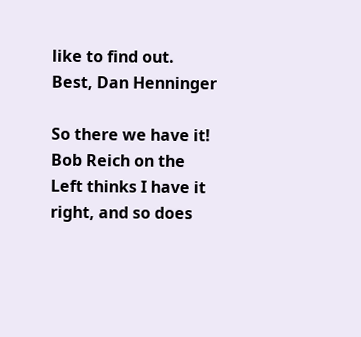like to find out. Best, Dan Henninger

So there we have it!  Bob Reich on the Left thinks I have it right, and so does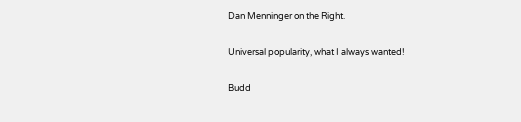Dan Menninger on the Right.

Universal popularity, what I always wanted!

Budd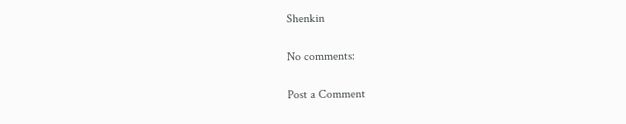Shenkin

No comments:

Post a Comment